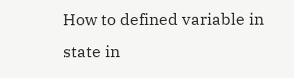How to defined variable in state in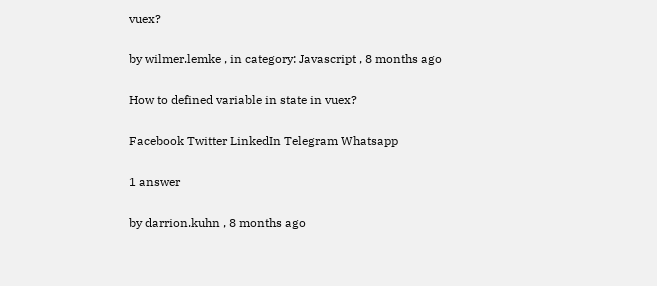vuex?

by wilmer.lemke , in category: Javascript , 8 months ago

How to defined variable in state in vuex?

Facebook Twitter LinkedIn Telegram Whatsapp

1 answer

by darrion.kuhn , 8 months ago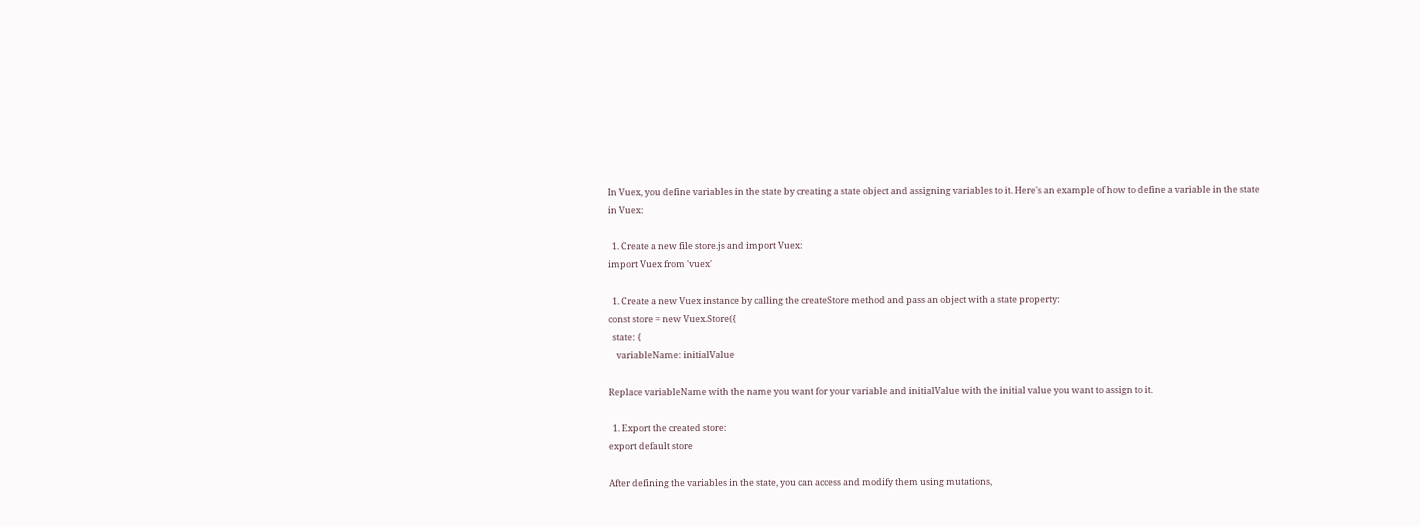In Vuex, you define variables in the state by creating a state object and assigning variables to it. Here's an example of how to define a variable in the state in Vuex:

  1. Create a new file store.js and import Vuex:
import Vuex from 'vuex'

  1. Create a new Vuex instance by calling the createStore method and pass an object with a state property:
const store = new Vuex.Store({
  state: {
    variableName: initialValue

Replace variableName with the name you want for your variable and initialValue with the initial value you want to assign to it.

  1. Export the created store:
export default store

After defining the variables in the state, you can access and modify them using mutations,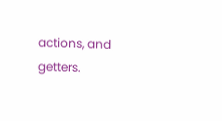actions, and getters.